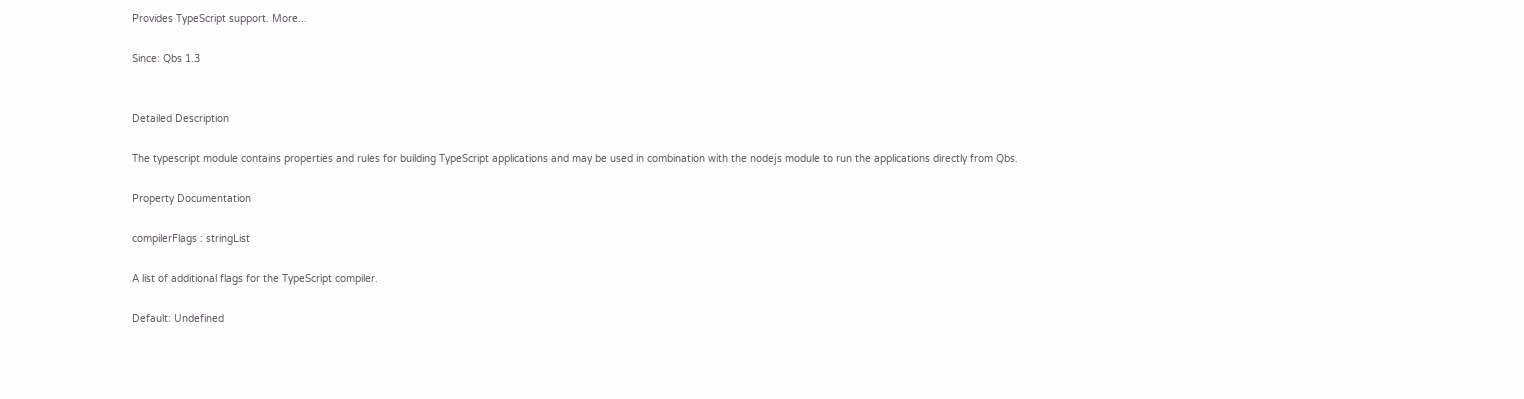Provides TypeScript support. More...

Since: Qbs 1.3


Detailed Description

The typescript module contains properties and rules for building TypeScript applications and may be used in combination with the nodejs module to run the applications directly from Qbs.

Property Documentation

compilerFlags : stringList

A list of additional flags for the TypeScript compiler.

Default: Undefined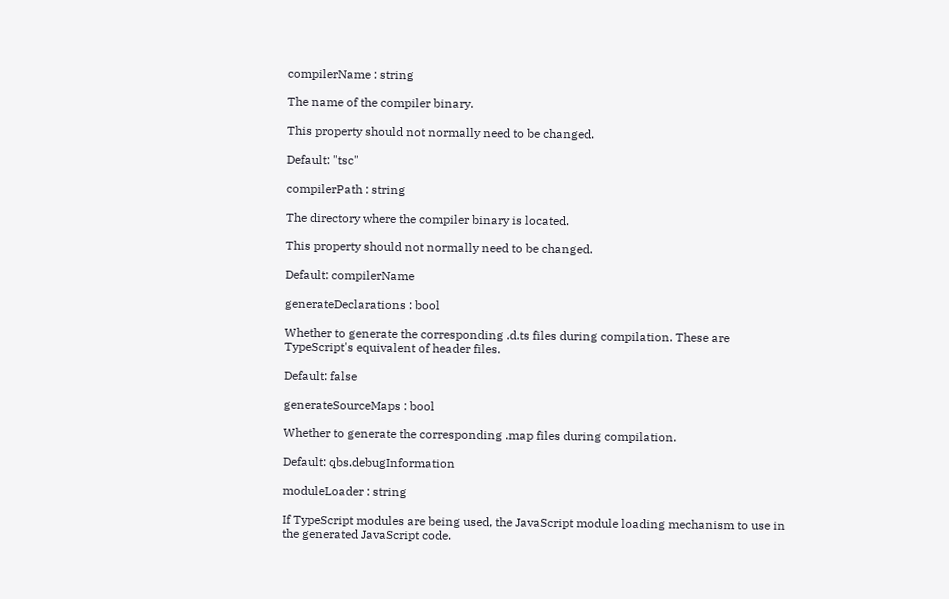compilerName : string

The name of the compiler binary.

This property should not normally need to be changed.

Default: "tsc"

compilerPath : string

The directory where the compiler binary is located.

This property should not normally need to be changed.

Default: compilerName

generateDeclarations : bool

Whether to generate the corresponding .d.ts files during compilation. These are TypeScript's equivalent of header files.

Default: false

generateSourceMaps : bool

Whether to generate the corresponding .map files during compilation.

Default: qbs.debugInformation

moduleLoader : string

If TypeScript modules are being used, the JavaScript module loading mechanism to use in the generated JavaScript code.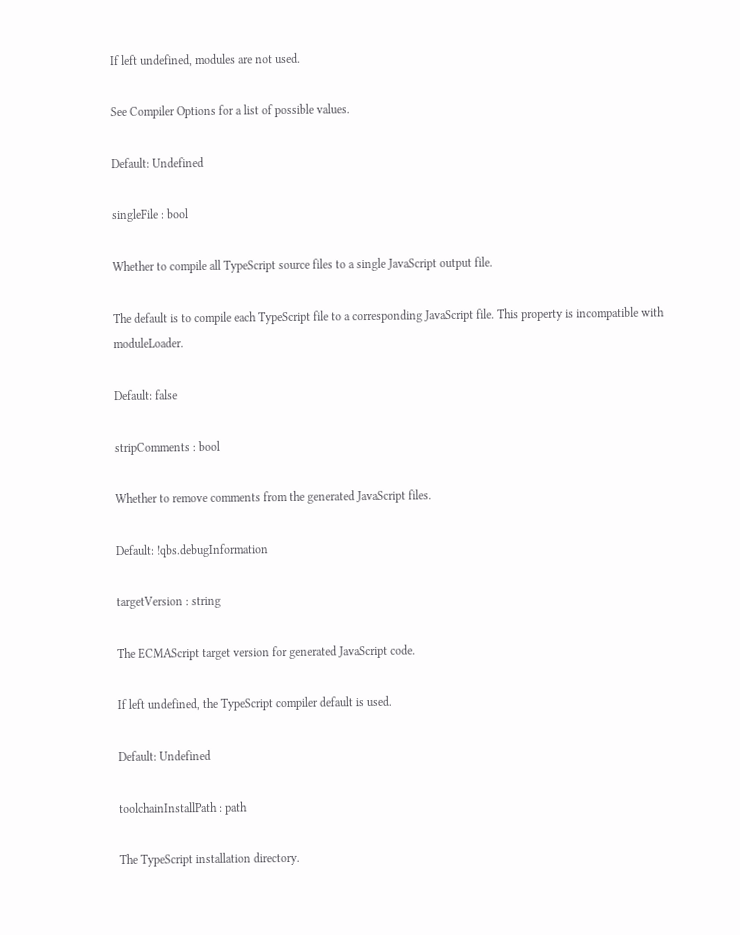If left undefined, modules are not used.

See Compiler Options for a list of possible values.

Default: Undefined

singleFile : bool

Whether to compile all TypeScript source files to a single JavaScript output file.

The default is to compile each TypeScript file to a corresponding JavaScript file. This property is incompatible with moduleLoader.

Default: false

stripComments : bool

Whether to remove comments from the generated JavaScript files.

Default: !qbs.debugInformation

targetVersion : string

The ECMAScript target version for generated JavaScript code.

If left undefined, the TypeScript compiler default is used.

Default: Undefined

toolchainInstallPath : path

The TypeScript installation directory.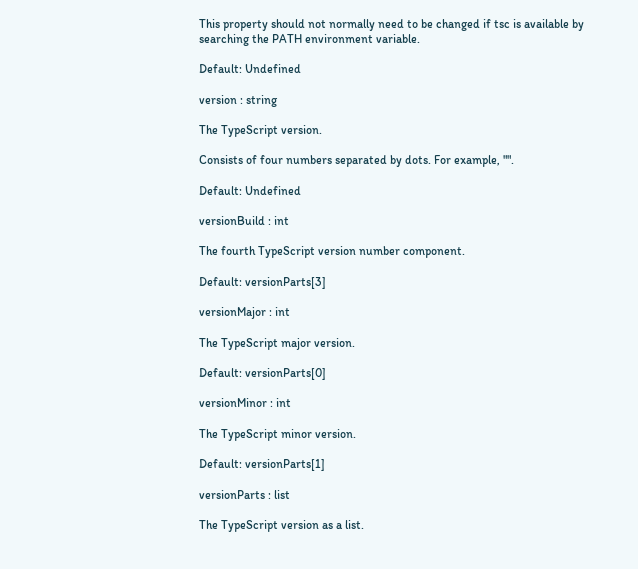This property should not normally need to be changed if tsc is available by searching the PATH environment variable.

Default: Undefined

version : string

The TypeScript version.

Consists of four numbers separated by dots. For example, "".

Default: Undefined

versionBuild : int

The fourth TypeScript version number component.

Default: versionParts[3]

versionMajor : int

The TypeScript major version.

Default: versionParts[0]

versionMinor : int

The TypeScript minor version.

Default: versionParts[1]

versionParts : list

The TypeScript version as a list.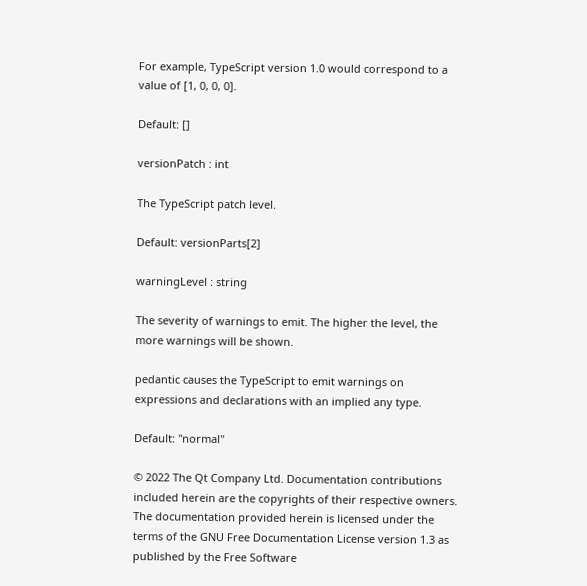For example, TypeScript version 1.0 would correspond to a value of [1, 0, 0, 0].

Default: []

versionPatch : int

The TypeScript patch level.

Default: versionParts[2]

warningLevel : string

The severity of warnings to emit. The higher the level, the more warnings will be shown.

pedantic causes the TypeScript to emit warnings on expressions and declarations with an implied any type.

Default: "normal"

© 2022 The Qt Company Ltd. Documentation contributions included herein are the copyrights of their respective owners. The documentation provided herein is licensed under the terms of the GNU Free Documentation License version 1.3 as published by the Free Software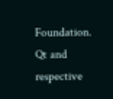Foundation. Qt and respective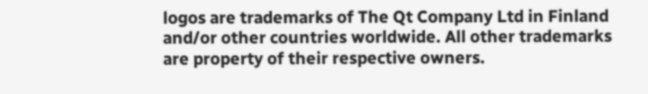logos are trademarks of The Qt Company Ltd in Finland and/or other countries worldwide. All other trademarks are property of their respective owners.